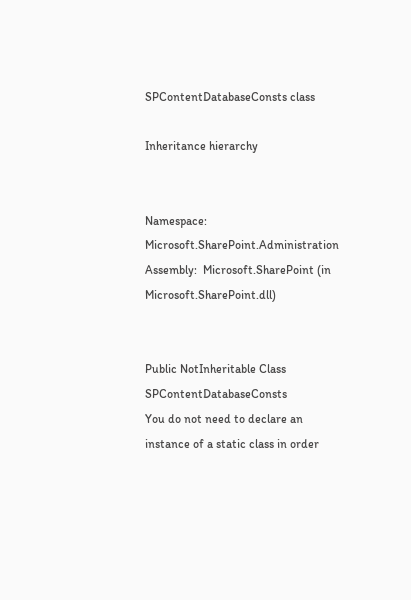SPContentDatabaseConsts class

Inheritance hierarchy


Namespace:  Microsoft.SharePoint.Administration
Assembly:  Microsoft.SharePoint (in Microsoft.SharePoint.dll)


Public NotInheritable Class SPContentDatabaseConsts
You do not need to declare an instance of a static class in order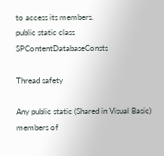to access its members.
public static class SPContentDatabaseConsts

Thread safety

Any public static (Shared in Visual Basic) members of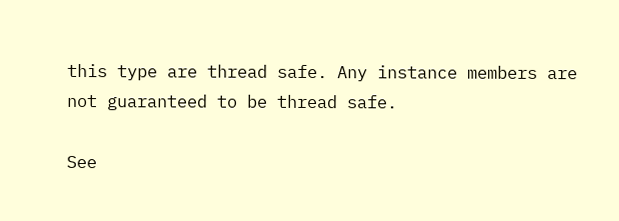this type are thread safe. Any instance members are not guaranteed to be thread safe.

See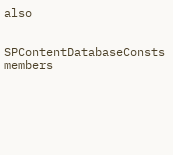also


SPContentDatabaseConsts members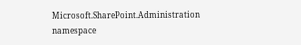Microsoft.SharePoint.Administration namespace